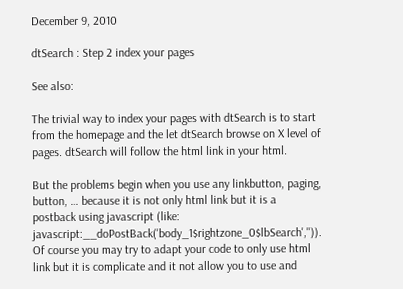December 9, 2010

dtSearch : Step 2 index your pages

See also:

The trivial way to index your pages with dtSearch is to start from the homepage and the let dtSearch browse on X level of pages. dtSearch will follow the html link in your html.

But the problems begin when you use any linkbutton, paging, button, … because it is not only html link but it is a postback using javascript (like: javascript:__doPostBack('body_1$rightzone_0$lbSearch','')). Of course you may try to adapt your code to only use html link but it is complicate and it not allow you to use and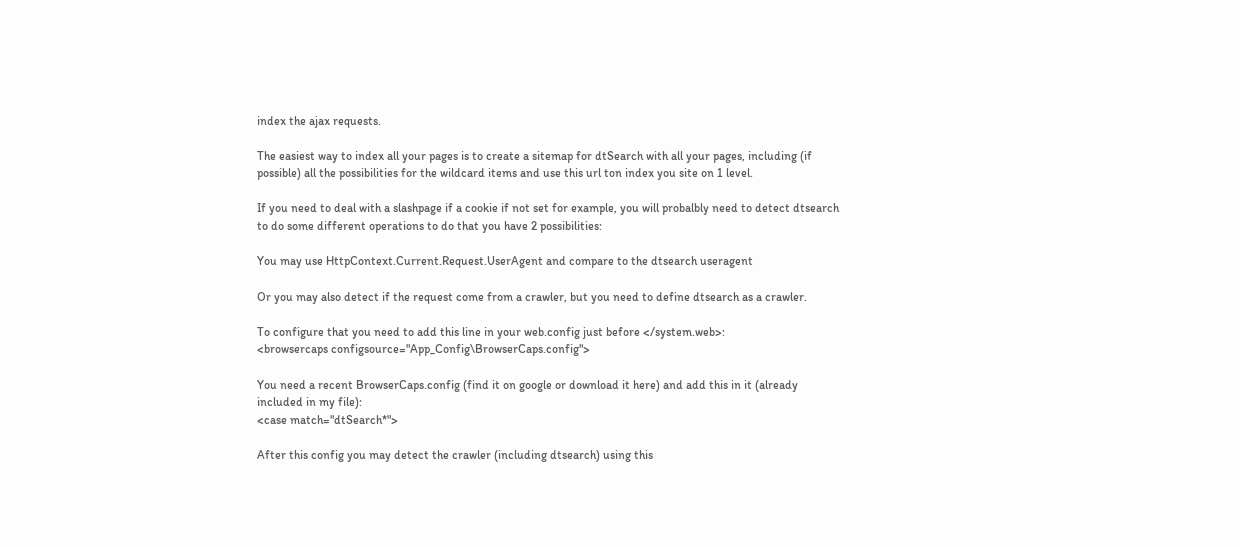index the ajax requests.

The easiest way to index all your pages is to create a sitemap for dtSearch with all your pages, including (if possible) all the possibilities for the wildcard items and use this url ton index you site on 1 level.

If you need to deal with a slashpage if a cookie if not set for example, you will probalbly need to detect dtsearch to do some different operations to do that you have 2 possibilities:

You may use HttpContext.Current.Request.UserAgent and compare to the dtsearch useragent

Or you may also detect if the request come from a crawler, but you need to define dtsearch as a crawler.

To configure that you need to add this line in your web.config just before </system.web>:
<browsercaps configsource="App_Config\BrowserCaps.config">

You need a recent BrowserCaps.config (find it on google or download it here) and add this in it (already included in my file):
<case match="dtSearch*">

After this config you may detect the crawler (including dtsearch) using this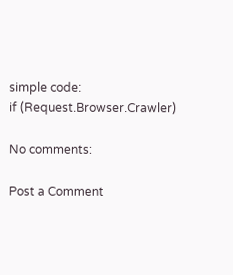simple code:
if (Request.Browser.Crawler)

No comments:

Post a Comment